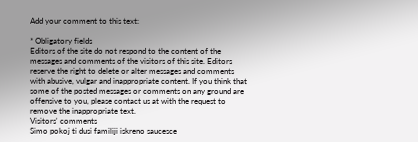Add your comment to this text:

* Obligatory fields
Editors of the site do not respond to the content of the messages and comments of the visitors of this site. Editors reserve the right to delete or alter messages and comments with abusive, vulgar and inappropriate content. If you think that some of the posted messages or comments on any ground are offensive to you, please contact us at with the request to remove the inappropriate text.
Visitors' comments
Simo pokoj ti dusi familiji iskreno saucesce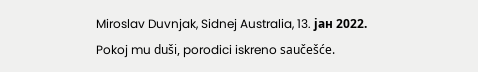Miroslav Duvnjak, Sidnej Australia, 13. јан 2022.
Pokoj mu duši, porodici iskreno saučešće.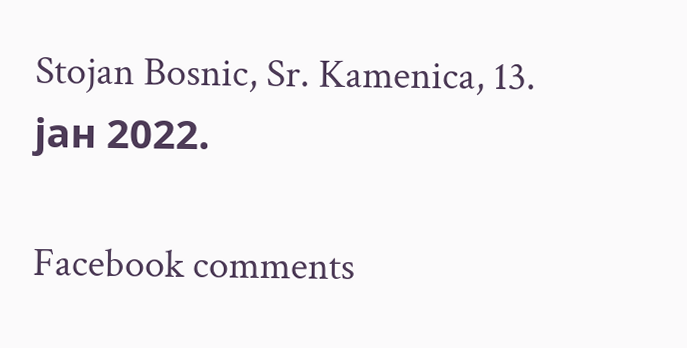Stojan Bosnic, Sr. Kamenica, 13. јан 2022.

Facebook comments